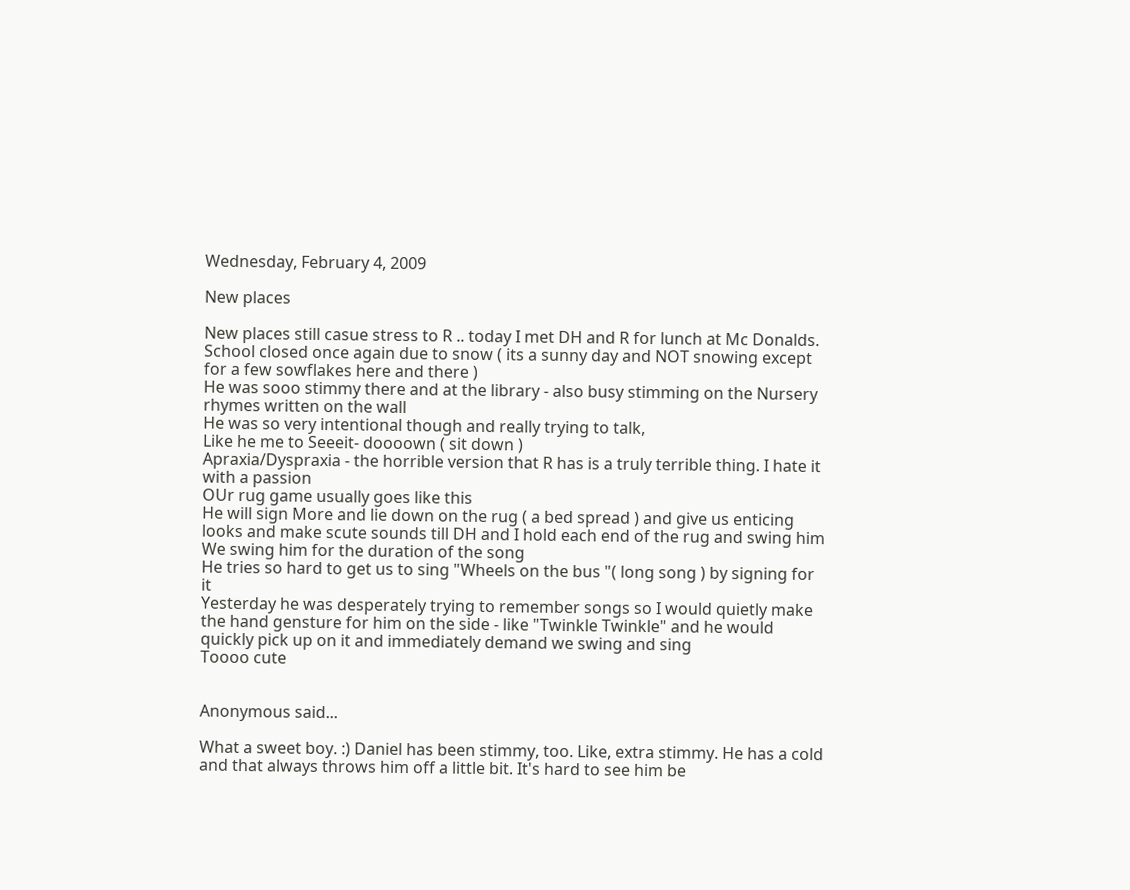Wednesday, February 4, 2009

New places

New places still casue stress to R .. today I met DH and R for lunch at Mc Donalds.
School closed once again due to snow ( its a sunny day and NOT snowing except for a few sowflakes here and there )
He was sooo stimmy there and at the library - also busy stimming on the Nursery rhymes written on the wall
He was so very intentional though and really trying to talk,
Like he me to Seeeit- doooown ( sit down )
Apraxia/Dyspraxia - the horrible version that R has is a truly terrible thing. I hate it with a passion
OUr rug game usually goes like this
He will sign More and lie down on the rug ( a bed spread ) and give us enticing looks and make scute sounds till DH and I hold each end of the rug and swing him
We swing him for the duration of the song
He tries so hard to get us to sing "Wheels on the bus "( long song ) by signing for it
Yesterday he was desperately trying to remember songs so I would quietly make the hand gensture for him on the side - like "Twinkle Twinkle" and he would quickly pick up on it and immediately demand we swing and sing
Toooo cute


Anonymous said...

What a sweet boy. :) Daniel has been stimmy, too. Like, extra stimmy. He has a cold and that always throws him off a little bit. It's hard to see him be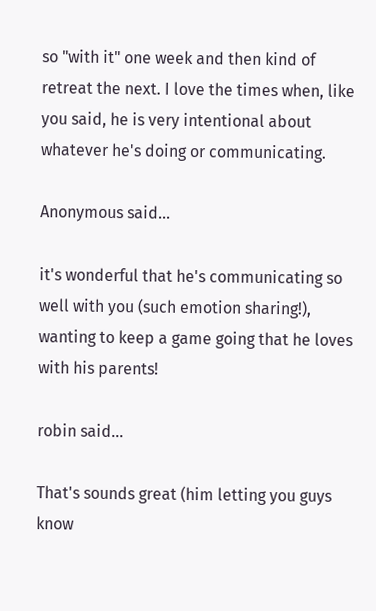so "with it" one week and then kind of retreat the next. I love the times when, like you said, he is very intentional about whatever he's doing or communicating.

Anonymous said...

it's wonderful that he's communicating so well with you (such emotion sharing!), wanting to keep a game going that he loves with his parents!

robin said...

That's sounds great (him letting you guys know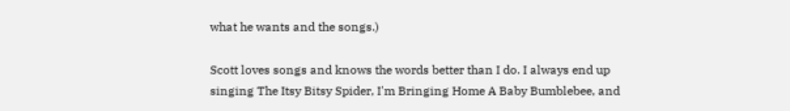what he wants and the songs.)

Scott loves songs and knows the words better than I do. I always end up singing The Itsy Bitsy Spider, I'm Bringing Home A Baby Bumblebee, and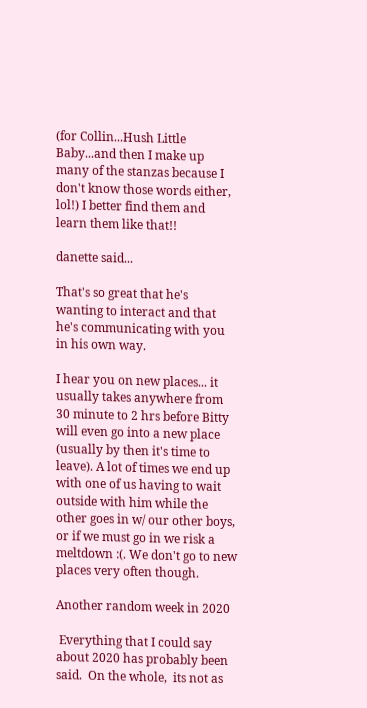(for Collin...Hush Little Baby...and then I make up many of the stanzas because I don't know those words either, lol!) I better find them and learn them like that!!

danette said...

That's so great that he's wanting to interact and that he's communicating with you in his own way.

I hear you on new places... it usually takes anywhere from 30 minute to 2 hrs before Bitty will even go into a new place (usually by then it's time to leave). A lot of times we end up with one of us having to wait outside with him while the other goes in w/ our other boys, or if we must go in we risk a meltdown :(. We don't go to new places very often though.

Another random week in 2020

 Everything that I could say about 2020 has probably been said.  On the whole,  its not as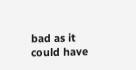bad as it could have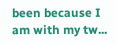been because I am with my tw...